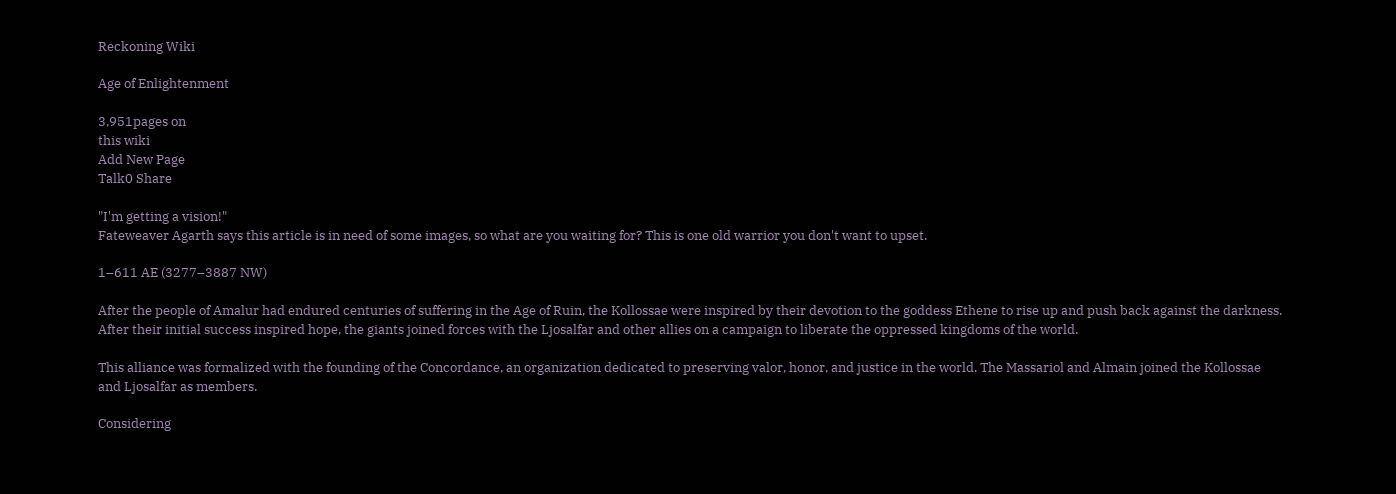Reckoning Wiki

Age of Enlightenment

3,951pages on
this wiki
Add New Page
Talk0 Share

"I'm getting a vision!"
Fateweaver Agarth says this article is in need of some images, so what are you waiting for? This is one old warrior you don't want to upset.

1–611 AE (3277–3887 NW)

After the people of Amalur had endured centuries of suffering in the Age of Ruin, the Kollossae were inspired by their devotion to the goddess Ethene to rise up and push back against the darkness. After their initial success inspired hope, the giants joined forces with the Ljosalfar and other allies on a campaign to liberate the oppressed kingdoms of the world.

This alliance was formalized with the founding of the Concordance, an organization dedicated to preserving valor, honor, and justice in the world. The Massariol and Almain joined the Kollossae and Ljosalfar as members.

Considering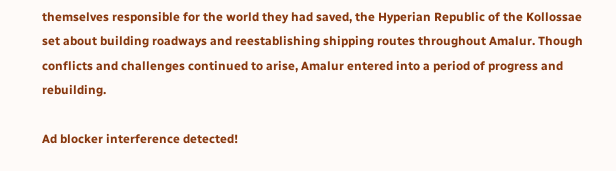themselves responsible for the world they had saved, the Hyperian Republic of the Kollossae set about building roadways and reestablishing shipping routes throughout Amalur. Though conflicts and challenges continued to arise, Amalur entered into a period of progress and rebuilding.

Ad blocker interference detected!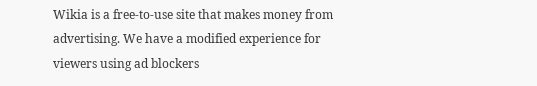Wikia is a free-to-use site that makes money from advertising. We have a modified experience for viewers using ad blockers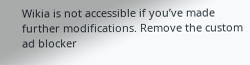Wikia is not accessible if you’ve made further modifications. Remove the custom ad blocker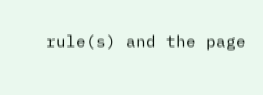rule(s) and the page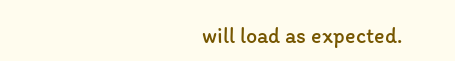will load as expected.